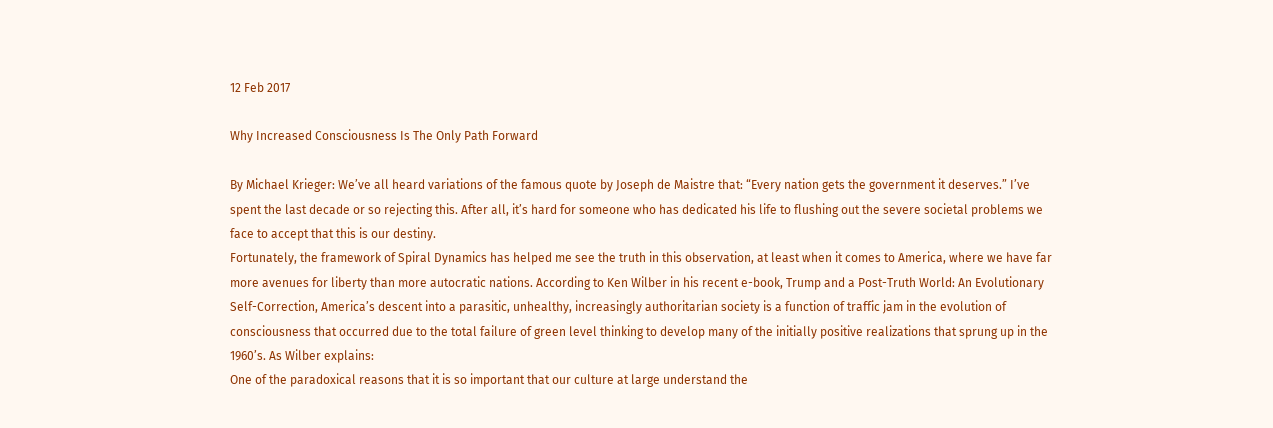12 Feb 2017

Why Increased Consciousness Is The Only Path Forward

By Michael Krieger: We’ve all heard variations of the famous quote by Joseph de Maistre that: “Every nation gets the government it deserves.” I’ve spent the last decade or so rejecting this. After all, it’s hard for someone who has dedicated his life to flushing out the severe societal problems we face to accept that this is our destiny.
Fortunately, the framework of Spiral Dynamics has helped me see the truth in this observation, at least when it comes to America, where we have far more avenues for liberty than more autocratic nations. According to Ken Wilber in his recent e-book, Trump and a Post-Truth World: An Evolutionary Self-Correction, America’s descent into a parasitic, unhealthy, increasingly authoritarian society is a function of traffic jam in the evolution of consciousness that occurred due to the total failure of green level thinking to develop many of the initially positive realizations that sprung up in the 1960’s. As Wilber explains:
One of the paradoxical reasons that it is so important that our culture at large understand the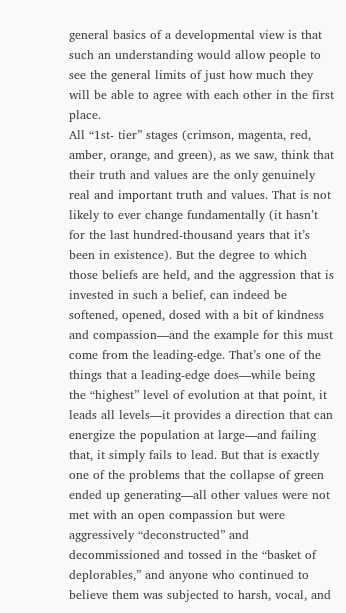general basics of a developmental view is that such an understanding would allow people to see the general limits of just how much they will be able to agree with each other in the first place.
All “1st- tier” stages (crimson, magenta, red, amber, orange, and green), as we saw, think that their truth and values are the only genuinely real and important truth and values. That is not likely to ever change fundamentally (it hasn’t for the last hundred-thousand years that it’s been in existence). But the degree to which those beliefs are held, and the aggression that is invested in such a belief, can indeed be softened, opened, dosed with a bit of kindness and compassion—and the example for this must come from the leading-edge. That’s one of the things that a leading-edge does—while being the “highest” level of evolution at that point, it leads all levels—it provides a direction that can energize the population at large—and failing that, it simply fails to lead. But that is exactly one of the problems that the collapse of green ended up generating—all other values were not met with an open compassion but were aggressively “deconstructed” and decommissioned and tossed in the “basket of deplorables,” and anyone who continued to believe them was subjected to harsh, vocal, and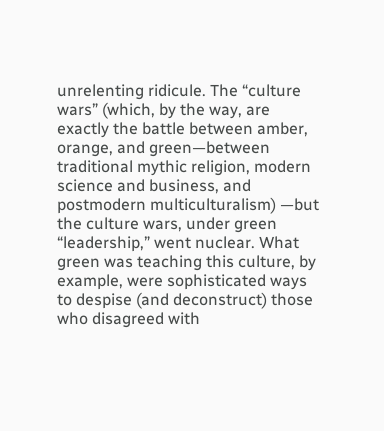unrelenting ridicule. The “culture wars” (which, by the way, are exactly the battle between amber, orange, and green—between traditional mythic religion, modern science and business, and postmodern multiculturalism) —but the culture wars, under green “leadership,” went nuclear. What green was teaching this culture, by example, were sophisticated ways to despise (and deconstruct) those who disagreed with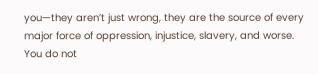you—they aren’t just wrong, they are the source of every major force of oppression, injustice, slavery, and worse. You do not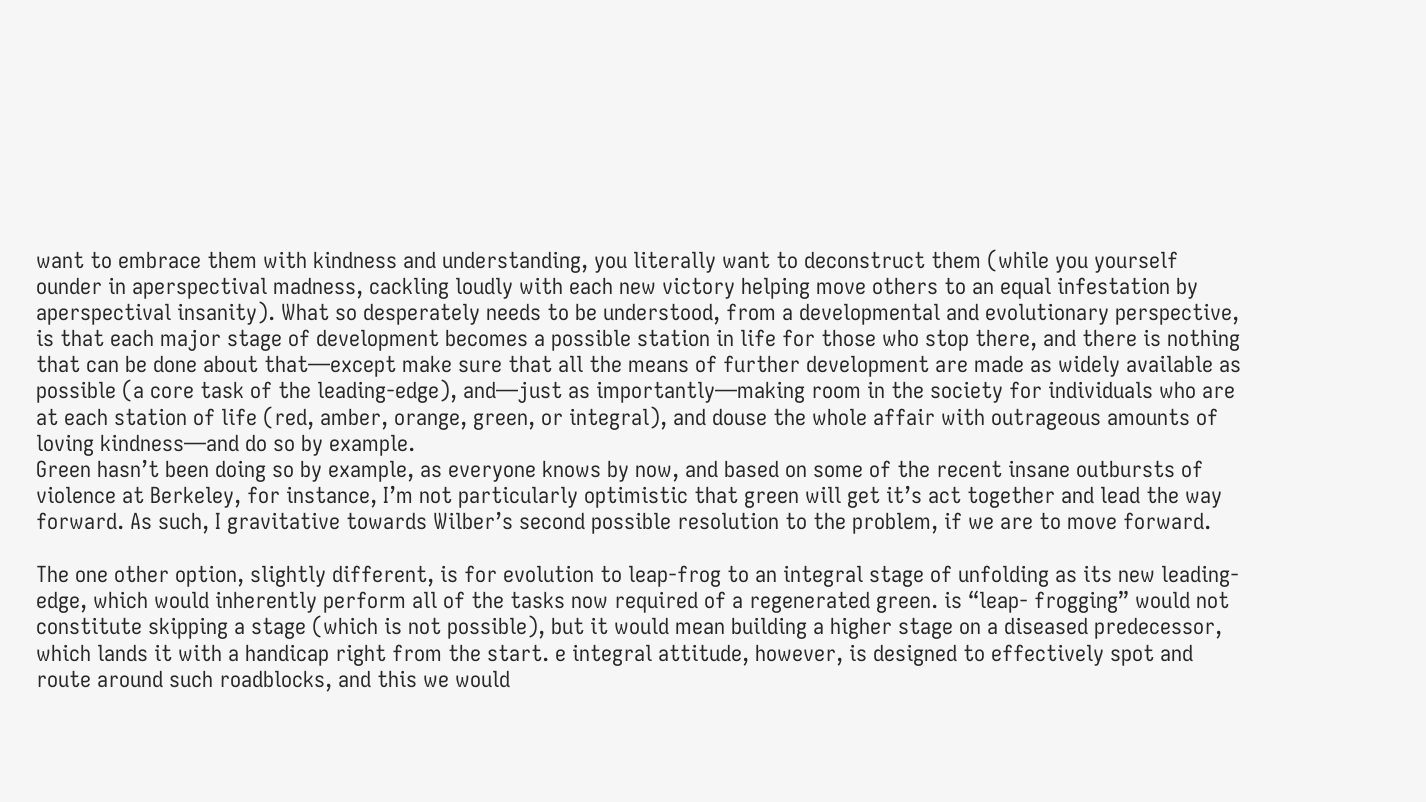want to embrace them with kindness and understanding, you literally want to deconstruct them (while you yourself ounder in aperspectival madness, cackling loudly with each new victory helping move others to an equal infestation by aperspectival insanity). What so desperately needs to be understood, from a developmental and evolutionary perspective, is that each major stage of development becomes a possible station in life for those who stop there, and there is nothing that can be done about that—except make sure that all the means of further development are made as widely available as possible (a core task of the leading-edge), and—just as importantly—making room in the society for individuals who are at each station of life (red, amber, orange, green, or integral), and douse the whole affair with outrageous amounts of loving kindness—and do so by example.
Green hasn’t been doing so by example, as everyone knows by now, and based on some of the recent insane outbursts of violence at Berkeley, for instance, I’m not particularly optimistic that green will get it’s act together and lead the way forward. As such, I gravitative towards Wilber’s second possible resolution to the problem, if we are to move forward.

The one other option, slightly different, is for evolution to leap-frog to an integral stage of unfolding as its new leading-edge, which would inherently perform all of the tasks now required of a regenerated green. is “leap- frogging” would not constitute skipping a stage (which is not possible), but it would mean building a higher stage on a diseased predecessor, which lands it with a handicap right from the start. e integral attitude, however, is designed to effectively spot and route around such roadblocks, and this we would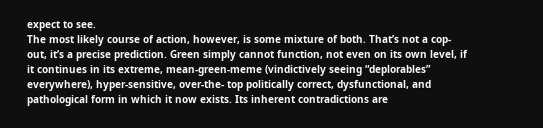expect to see.
The most likely course of action, however, is some mixture of both. That’s not a cop-out, it’s a precise prediction. Green simply cannot function, not even on its own level, if it continues in its extreme, mean-green-meme (vindictively seeing “deplorables” everywhere), hyper-sensitive, over-the- top politically correct, dysfunctional, and pathological form in which it now exists. Its inherent contradictions are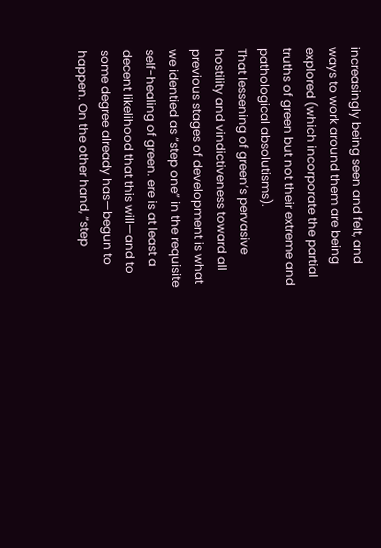increasingly being seen and felt, and ways to work around them are being explored (which incorporate the partial truths of green but not their extreme and pathological absolutisms).
That lessening of green’s pervasive hostility and vindictiveness toward all previous stages of development is what we identied as “step one” in the requisite self-healing of green. ere is at least a decent likelihood that this will—and to some degree already has—begun to happen. On the other hand, “step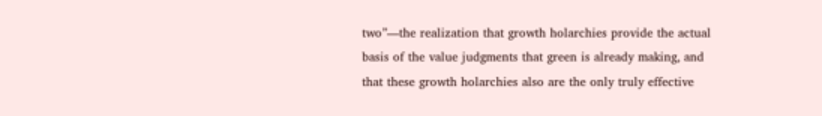two”—the realization that growth holarchies provide the actual basis of the value judgments that green is already making, and that these growth holarchies also are the only truly effective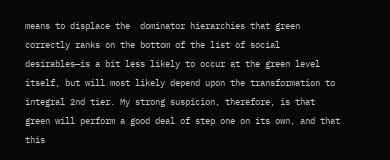means to displace the  dominator hierarchies that green correctly ranks on the bottom of the list of social desirables—is a bit less likely to occur at the green level itself, but will most likely depend upon the transformation to integral 2nd tier. My strong suspicion, therefore, is that green will perform a good deal of step one on its own, and that this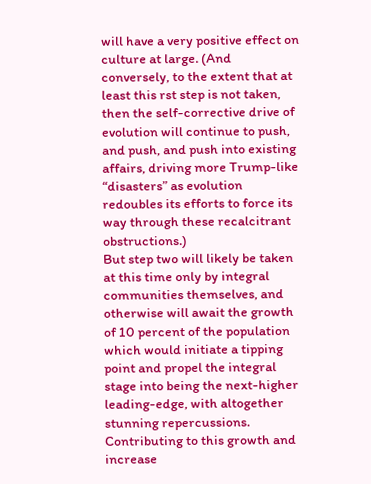will have a very positive effect on culture at large. (And conversely, to the extent that at least this rst step is not taken, then the self-corrective drive of evolution will continue to push, and push, and push into existing affairs, driving more Trump-like “disasters” as evolution redoubles its efforts to force its way through these recalcitrant obstructions.)
But step two will likely be taken at this time only by integral communities themselves, and otherwise will await the growth of 10 percent of the population which would initiate a tipping point and propel the integral stage into being the next-higher leading-edge, with altogether stunning repercussions.
Contributing to this growth and increase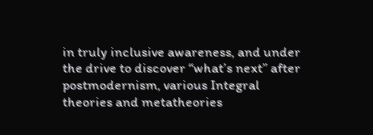in truly inclusive awareness, and under the drive to discover “what’s next” after postmodernism, various Integral theories and metatheories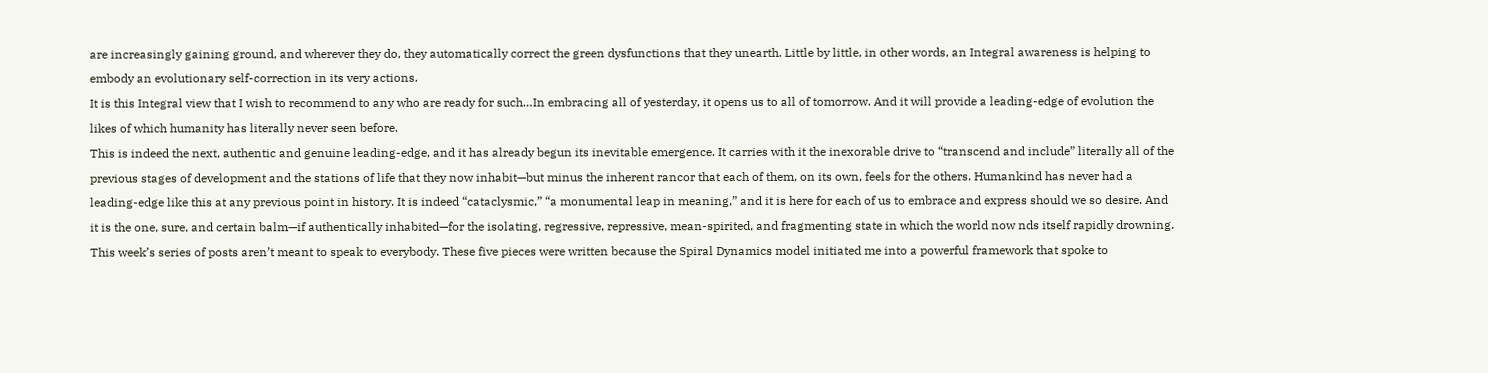are increasingly gaining ground, and wherever they do, they automatically correct the green dysfunctions that they unearth. Little by little, in other words, an Integral awareness is helping to embody an evolutionary self-correction in its very actions.
It is this Integral view that I wish to recommend to any who are ready for such…In embracing all of yesterday, it opens us to all of tomorrow. And it will provide a leading-edge of evolution the likes of which humanity has literally never seen before.
This is indeed the next, authentic and genuine leading-edge, and it has already begun its inevitable emergence. It carries with it the inexorable drive to “transcend and include” literally all of the previous stages of development and the stations of life that they now inhabit—but minus the inherent rancor that each of them, on its own, feels for the others. Humankind has never had a leading-edge like this at any previous point in history. It is indeed “cataclysmic,” “a monumental leap in meaning,” and it is here for each of us to embrace and express should we so desire. And it is the one, sure, and certain balm—if authentically inhabited—for the isolating, regressive, repressive, mean-spirited, and fragmenting state in which the world now nds itself rapidly drowning.
This week’s series of posts aren’t meant to speak to everybody. These five pieces were written because the Spiral Dynamics model initiated me into a powerful framework that spoke to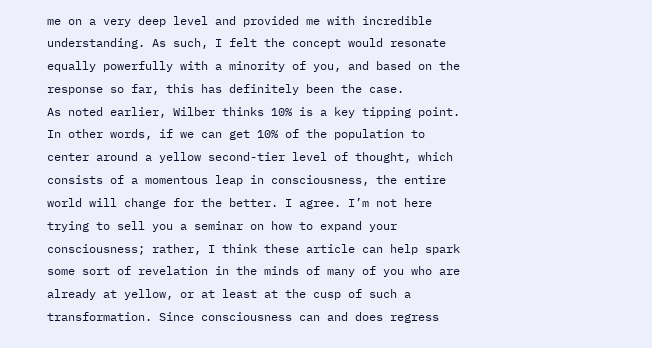me on a very deep level and provided me with incredible understanding. As such, I felt the concept would resonate equally powerfully with a minority of you, and based on the response so far, this has definitely been the case.
As noted earlier, Wilber thinks 10% is a key tipping point. In other words, if we can get 10% of the population to center around a yellow second-tier level of thought, which consists of a momentous leap in consciousness, the entire world will change for the better. I agree. I’m not here trying to sell you a seminar on how to expand your consciousness; rather, I think these article can help spark some sort of revelation in the minds of many of you who are already at yellow, or at least at the cusp of such a transformation. Since consciousness can and does regress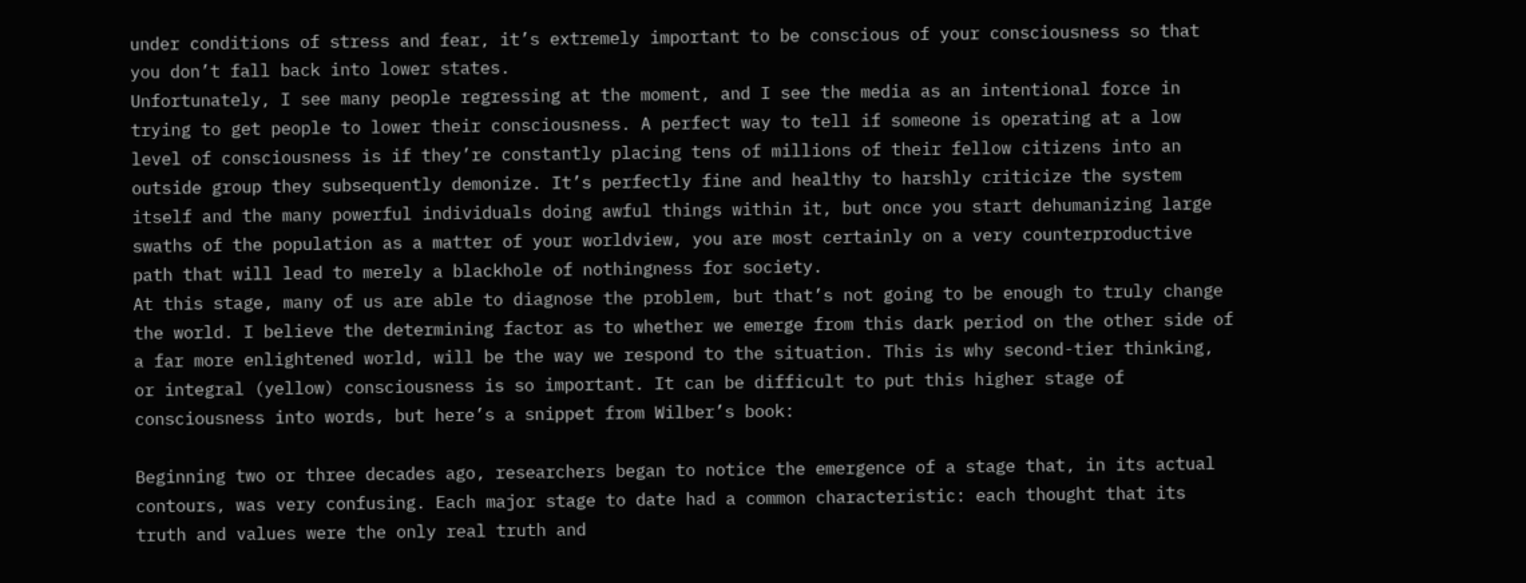under conditions of stress and fear, it’s extremely important to be conscious of your consciousness so that you don’t fall back into lower states.
Unfortunately, I see many people regressing at the moment, and I see the media as an intentional force in trying to get people to lower their consciousness. A perfect way to tell if someone is operating at a low level of consciousness is if they’re constantly placing tens of millions of their fellow citizens into an outside group they subsequently demonize. It’s perfectly fine and healthy to harshly criticize the system itself and the many powerful individuals doing awful things within it, but once you start dehumanizing large swaths of the population as a matter of your worldview, you are most certainly on a very counterproductive path that will lead to merely a blackhole of nothingness for society.
At this stage, many of us are able to diagnose the problem, but that’s not going to be enough to truly change the world. I believe the determining factor as to whether we emerge from this dark period on the other side of a far more enlightened world, will be the way we respond to the situation. This is why second-tier thinking, or integral (yellow) consciousness is so important. It can be difficult to put this higher stage of consciousness into words, but here’s a snippet from Wilber’s book:

Beginning two or three decades ago, researchers began to notice the emergence of a stage that, in its actual contours, was very confusing. Each major stage to date had a common characteristic: each thought that its truth and values were the only real truth and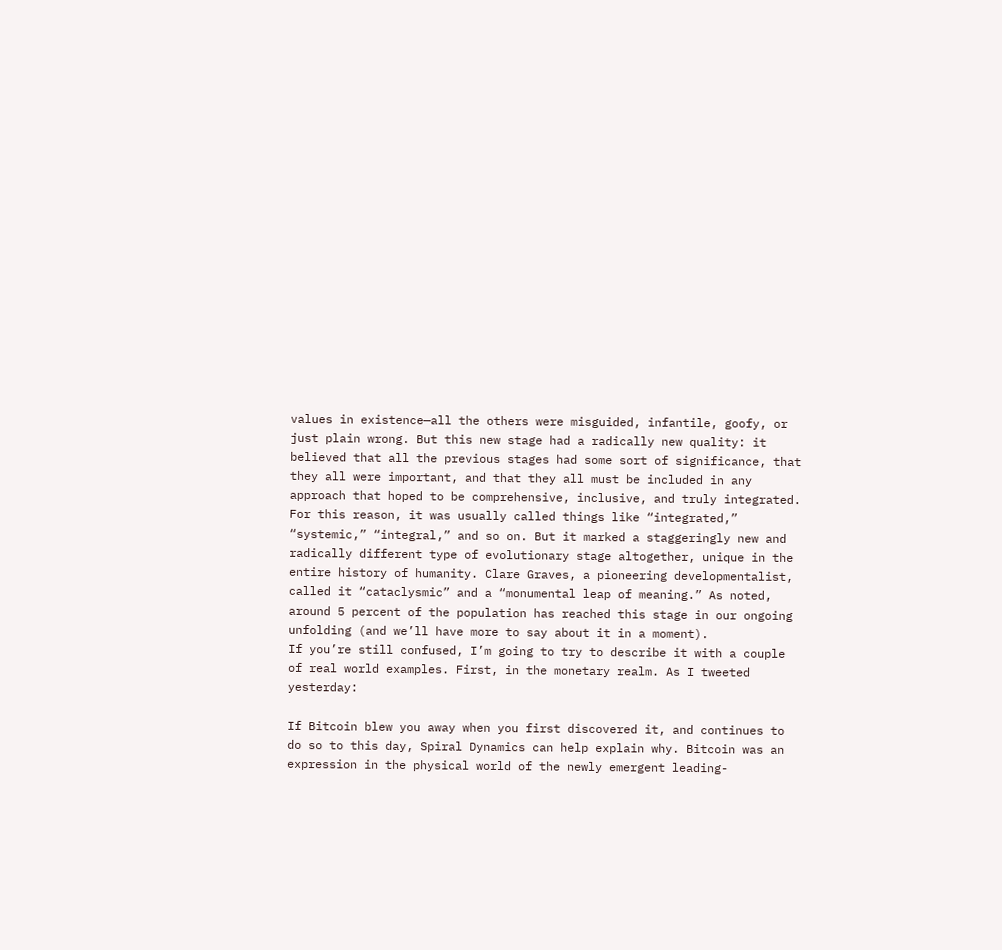values in existence—all the others were misguided, infantile, goofy, or just plain wrong. But this new stage had a radically new quality: it believed that all the previous stages had some sort of significance, that they all were important, and that they all must be included in any approach that hoped to be comprehensive, inclusive, and truly integrated. For this reason, it was usually called things like “integrated,” “systemic,” “integral,” and so on. But it marked a staggeringly new and radically different type of evolutionary stage altogether, unique in the entire history of humanity. Clare Graves, a pioneering developmentalist, called it “cataclysmic” and a “monumental leap of meaning.” As noted, around 5 percent of the population has reached this stage in our ongoing unfolding (and we’ll have more to say about it in a moment).
If you’re still confused, I’m going to try to describe it with a couple of real world examples. First, in the monetary realm. As I tweeted yesterday:

If Bitcoin blew you away when you first discovered it, and continues to do so to this day, Spiral Dynamics can help explain why. Bitcoin was an expression in the physical world of the newly emergent leading-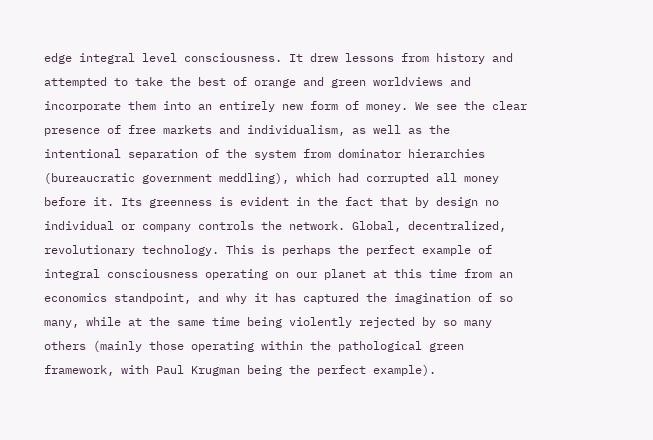edge integral level consciousness. It drew lessons from history and attempted to take the best of orange and green worldviews and incorporate them into an entirely new form of money. We see the clear presence of free markets and individualism, as well as the intentional separation of the system from dominator hierarchies (bureaucratic government meddling), which had corrupted all money before it. Its greenness is evident in the fact that by design no individual or company controls the network. Global, decentralized, revolutionary technology. This is perhaps the perfect example of integral consciousness operating on our planet at this time from an economics standpoint, and why it has captured the imagination of so many, while at the same time being violently rejected by so many others (mainly those operating within the pathological green framework, with Paul Krugman being the perfect example).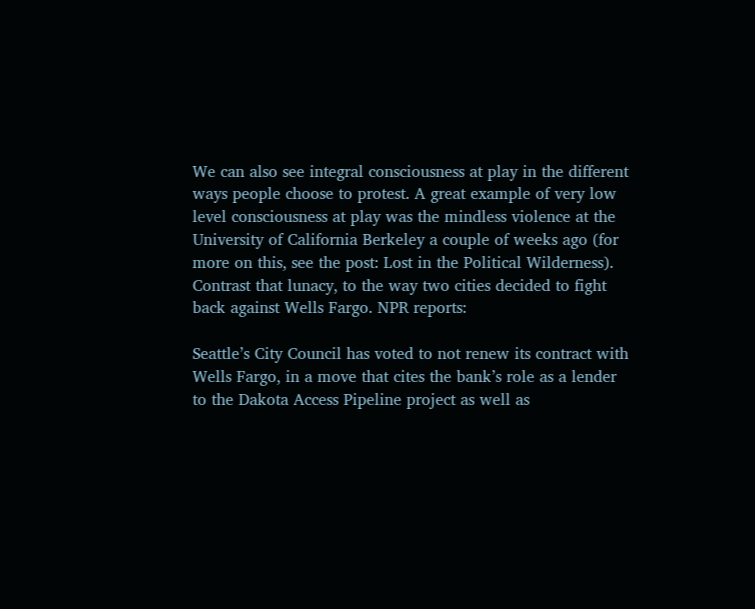We can also see integral consciousness at play in the different ways people choose to protest. A great example of very low level consciousness at play was the mindless violence at the University of California Berkeley a couple of weeks ago (for more on this, see the post: Lost in the Political Wilderness). Contrast that lunacy, to the way two cities decided to fight back against Wells Fargo. NPR reports:

Seattle’s City Council has voted to not renew its contract with Wells Fargo, in a move that cites the bank’s role as a lender to the Dakota Access Pipeline project as well as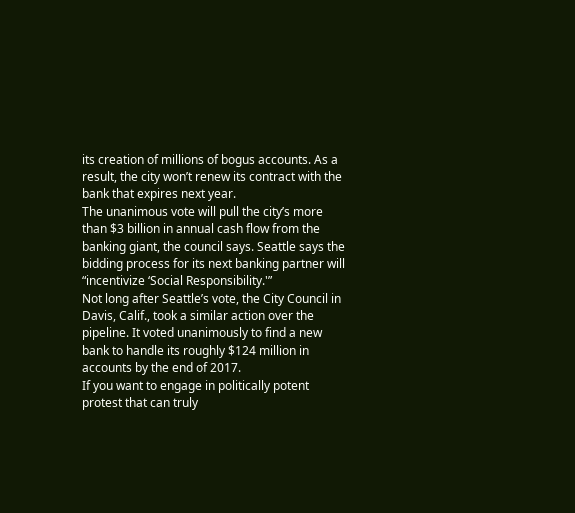its creation of millions of bogus accounts. As a result, the city won’t renew its contract with the bank that expires next year.
The unanimous vote will pull the city’s more than $3 billion in annual cash flow from the banking giant, the council says. Seattle says the bidding process for its next banking partner will “incentivize ‘Social Responsibility.'”
Not long after Seattle’s vote, the City Council in Davis, Calif., took a similar action over the pipeline. It voted unanimously to find a new bank to handle its roughly $124 million in accounts by the end of 2017.
If you want to engage in politically potent protest that can truly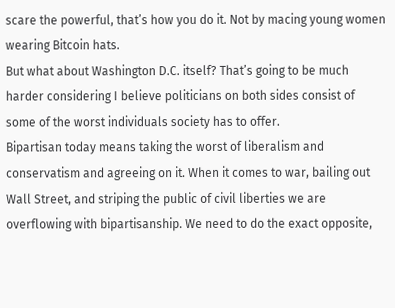scare the powerful, that’s how you do it. Not by macing young women wearing Bitcoin hats.
But what about Washington D.C. itself? That’s going to be much harder considering I believe politicians on both sides consist of some of the worst individuals society has to offer.
Bipartisan today means taking the worst of liberalism and conservatism and agreeing on it. When it comes to war, bailing out Wall Street, and striping the public of civil liberties we are overflowing with bipartisanship. We need to do the exact opposite,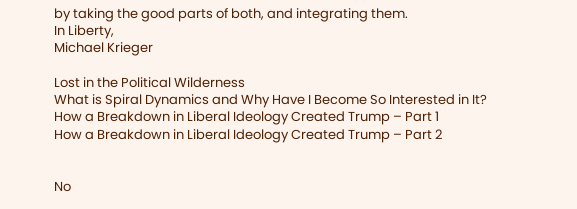by taking the good parts of both, and integrating them.
In Liberty,
Michael Krieger

Lost in the Political Wilderness
What is Spiral Dynamics and Why Have I Become So Interested in It?
How a Breakdown in Liberal Ideology Created Trump – Part 1
How a Breakdown in Liberal Ideology Created Trump – Part 2


No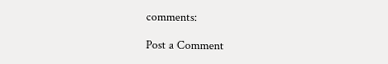comments:

Post a Comment